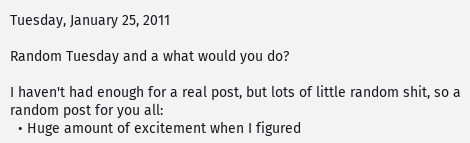Tuesday, January 25, 2011

Random Tuesday and a what would you do?

I haven't had enough for a real post, but lots of little random shit, so a random post for you all:
  • Huge amount of excitement when I figured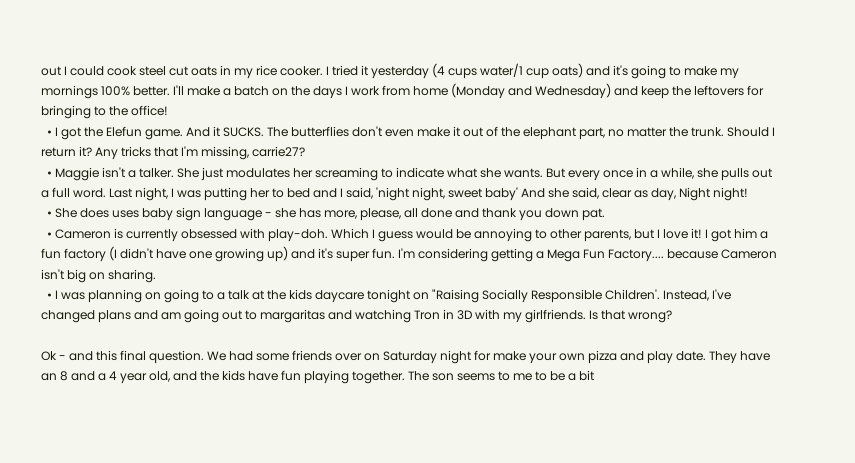out I could cook steel cut oats in my rice cooker. I tried it yesterday (4 cups water/1 cup oats) and it's going to make my mornings 100% better. I'll make a batch on the days I work from home (Monday and Wednesday) and keep the leftovers for bringing to the office!
  • I got the Elefun game. And it SUCKS. The butterflies don't even make it out of the elephant part, no matter the trunk. Should I return it? Any tricks that I'm missing, carrie27?
  • Maggie isn't a talker. She just modulates her screaming to indicate what she wants. But every once in a while, she pulls out a full word. Last night, I was putting her to bed and I said, 'night night, sweet baby' And she said, clear as day, Night night!
  • She does uses baby sign language - she has more, please, all done and thank you down pat.
  • Cameron is currently obsessed with play-doh. Which I guess would be annoying to other parents, but I love it! I got him a fun factory (I didn't have one growing up) and it's super fun. I'm considering getting a Mega Fun Factory.... because Cameron isn't big on sharing.
  • I was planning on going to a talk at the kids daycare tonight on "Raising Socially Responsible Children'. Instead, I've changed plans and am going out to margaritas and watching Tron in 3D with my girlfriends. Is that wrong?

Ok - and this final question. We had some friends over on Saturday night for make your own pizza and play date. They have an 8 and a 4 year old, and the kids have fun playing together. The son seems to me to be a bit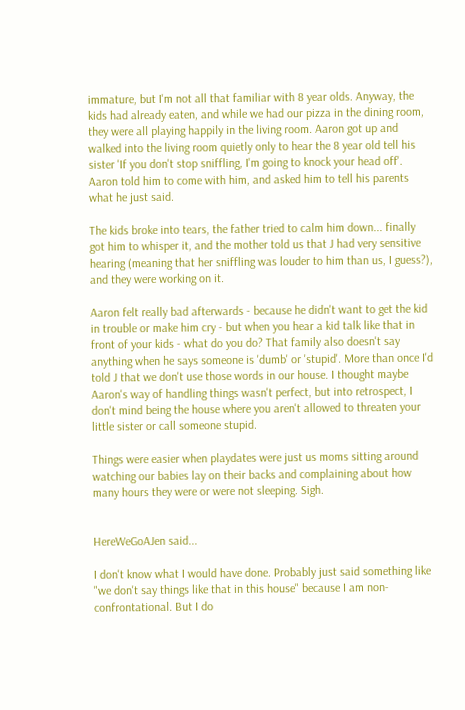immature, but I'm not all that familiar with 8 year olds. Anyway, the kids had already eaten, and while we had our pizza in the dining room, they were all playing happily in the living room. Aaron got up and walked into the living room quietly only to hear the 8 year old tell his sister 'If you don't stop sniffling, I'm going to knock your head off'. Aaron told him to come with him, and asked him to tell his parents what he just said.

The kids broke into tears, the father tried to calm him down... finally got him to whisper it, and the mother told us that J had very sensitive hearing (meaning that her sniffling was louder to him than us, I guess?), and they were working on it.

Aaron felt really bad afterwards - because he didn't want to get the kid in trouble or make him cry - but when you hear a kid talk like that in front of your kids - what do you do? That family also doesn't say anything when he says someone is 'dumb' or 'stupid'. More than once I'd told J that we don't use those words in our house. I thought maybe Aaron's way of handling things wasn't perfect, but into retrospect, I don't mind being the house where you aren't allowed to threaten your little sister or call someone stupid.

Things were easier when playdates were just us moms sitting around watching our babies lay on their backs and complaining about how many hours they were or were not sleeping. Sigh.


HereWeGoAJen said...

I don't know what I would have done. Probably just said something like "we don't say things like that in this house" because I am non-confrontational. But I do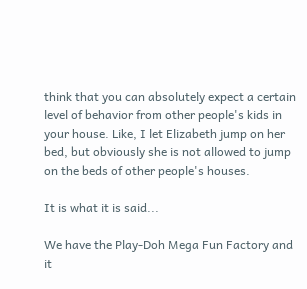think that you can absolutely expect a certain level of behavior from other people's kids in your house. Like, I let Elizabeth jump on her bed, but obviously she is not allowed to jump on the beds of other people's houses.

It is what it is said...

We have the Play-Doh Mega Fun Factory and it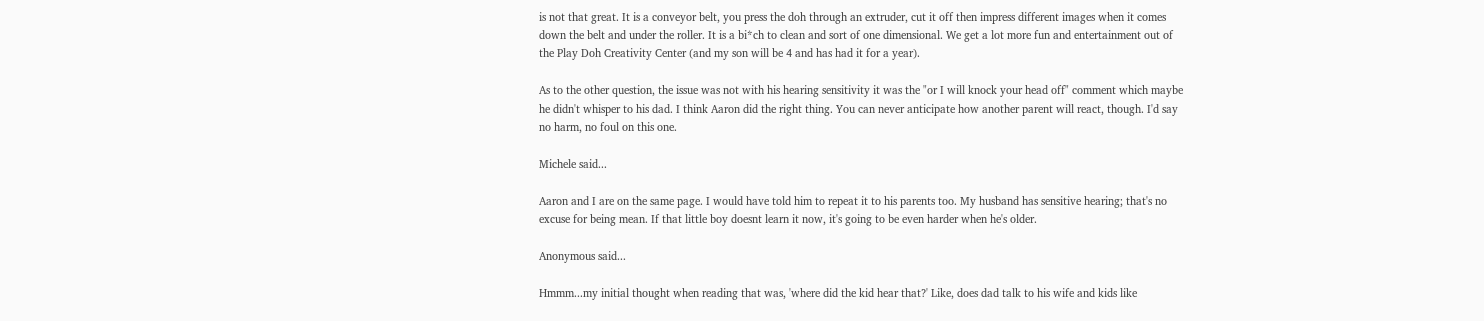is not that great. It is a conveyor belt, you press the doh through an extruder, cut it off then impress different images when it comes down the belt and under the roller. It is a bi*ch to clean and sort of one dimensional. We get a lot more fun and entertainment out of the Play Doh Creativity Center (and my son will be 4 and has had it for a year).

As to the other question, the issue was not with his hearing sensitivity it was the "or I will knock your head off" comment which maybe he didn't whisper to his dad. I think Aaron did the right thing. You can never anticipate how another parent will react, though. I'd say no harm, no foul on this one.

Michele said...

Aaron and I are on the same page. I would have told him to repeat it to his parents too. My husband has sensitive hearing; that's no excuse for being mean. If that little boy doesnt learn it now, it's going to be even harder when he's older.

Anonymous said...

Hmmm...my initial thought when reading that was, 'where did the kid hear that?' Like, does dad talk to his wife and kids like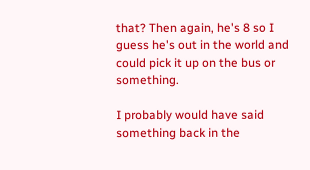that? Then again, he's 8 so I guess he's out in the world and could pick it up on the bus or something.

I probably would have said something back in the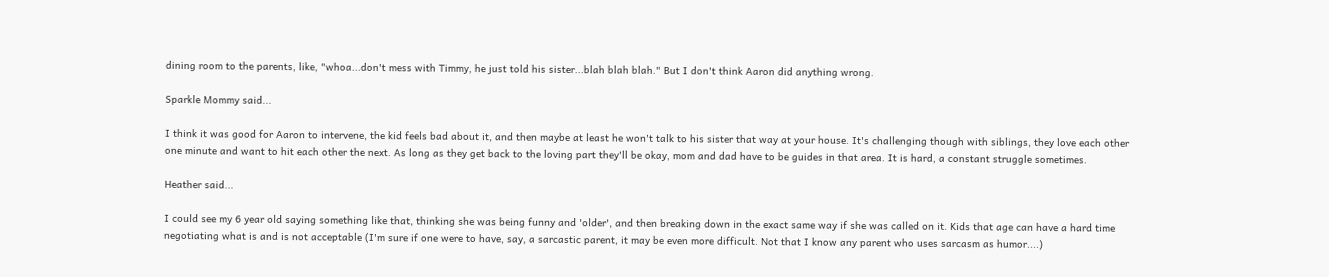dining room to the parents, like, "whoa...don't mess with Timmy, he just told his sister...blah blah blah." But I don't think Aaron did anything wrong.

Sparkle Mommy said...

I think it was good for Aaron to intervene, the kid feels bad about it, and then maybe at least he won't talk to his sister that way at your house. It's challenging though with siblings, they love each other one minute and want to hit each other the next. As long as they get back to the loving part they'll be okay, mom and dad have to be guides in that area. It is hard, a constant struggle sometimes.

Heather said...

I could see my 6 year old saying something like that, thinking she was being funny and 'older', and then breaking down in the exact same way if she was called on it. Kids that age can have a hard time negotiating what is and is not acceptable (I'm sure if one were to have, say, a sarcastic parent, it may be even more difficult. Not that I know any parent who uses sarcasm as humor....)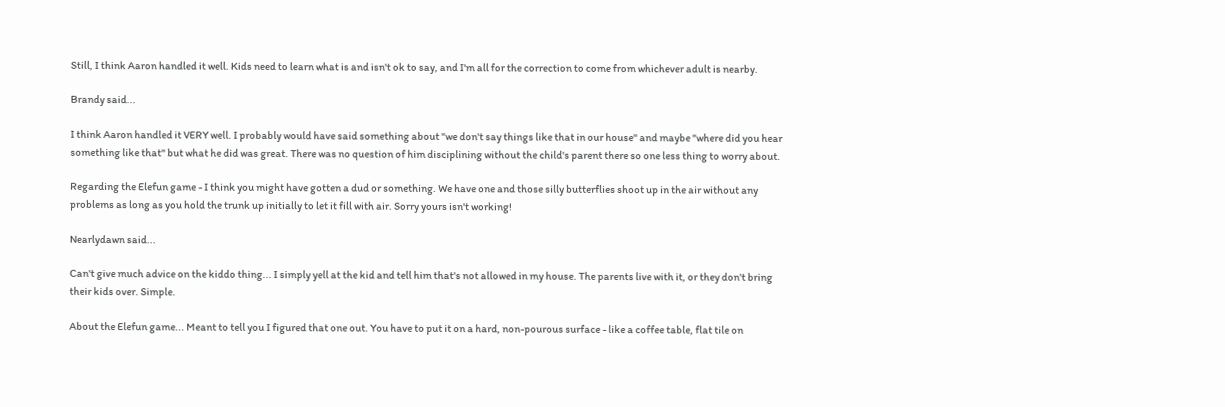Still, I think Aaron handled it well. Kids need to learn what is and isn't ok to say, and I'm all for the correction to come from whichever adult is nearby.

Brandy said...

I think Aaron handled it VERY well. I probably would have said something about "we don't say things like that in our house" and maybe "where did you hear something like that" but what he did was great. There was no question of him disciplining without the child's parent there so one less thing to worry about.

Regarding the Elefun game - I think you might have gotten a dud or something. We have one and those silly butterflies shoot up in the air without any problems as long as you hold the trunk up initially to let it fill with air. Sorry yours isn't working!

Nearlydawn said...

Can't give much advice on the kiddo thing... I simply yell at the kid and tell him that's not allowed in my house. The parents live with it, or they don't bring their kids over. Simple.

About the Elefun game... Meant to tell you I figured that one out. You have to put it on a hard, non-pourous surface - like a coffee table, flat tile on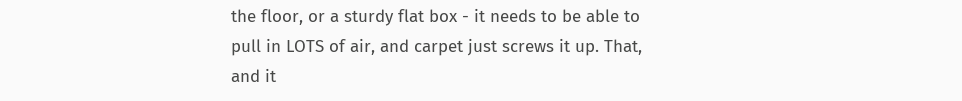the floor, or a sturdy flat box - it needs to be able to pull in LOTS of air, and carpet just screws it up. That, and it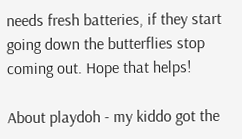needs fresh batteries, if they start going down the butterflies stop coming out. Hope that helps!

About playdoh - my kiddo got the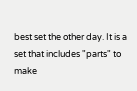best set the other day. It is a set that includes "parts" to make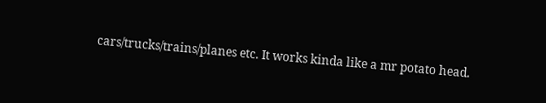cars/trucks/trains/planes etc. It works kinda like a mr potato head.